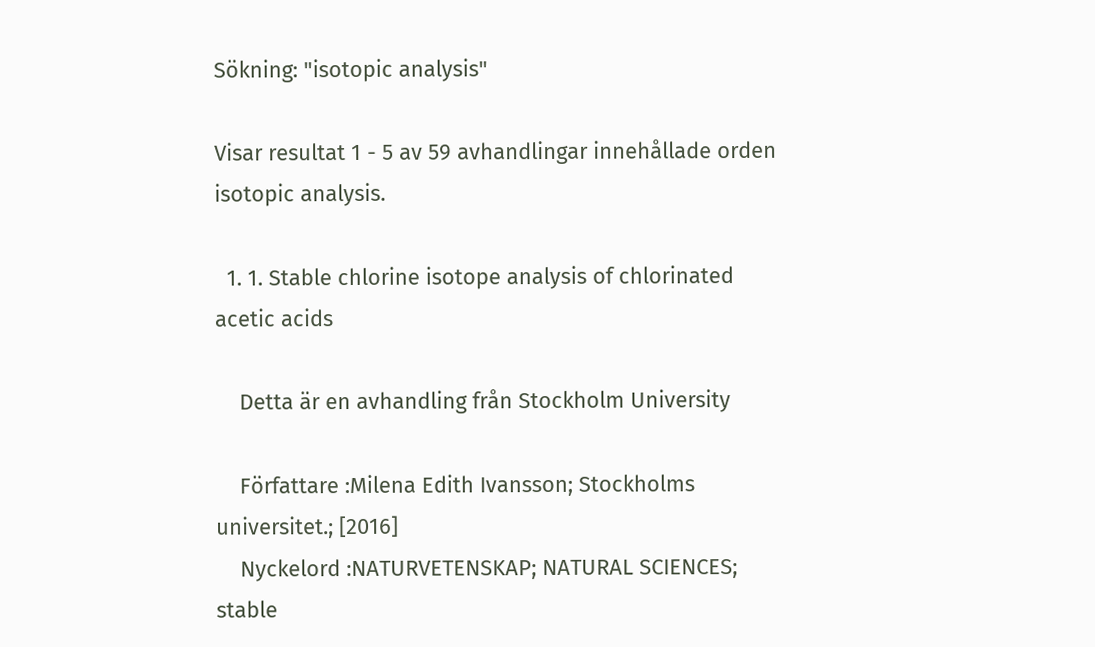Sökning: "isotopic analysis"

Visar resultat 1 - 5 av 59 avhandlingar innehållade orden isotopic analysis.

  1. 1. Stable chlorine isotope analysis of chlorinated acetic acids

    Detta är en avhandling från Stockholm University

    Författare :Milena Edith Ivansson; Stockholms universitet.; [2016]
    Nyckelord :NATURVETENSKAP; NATURAL SCIENCES; stable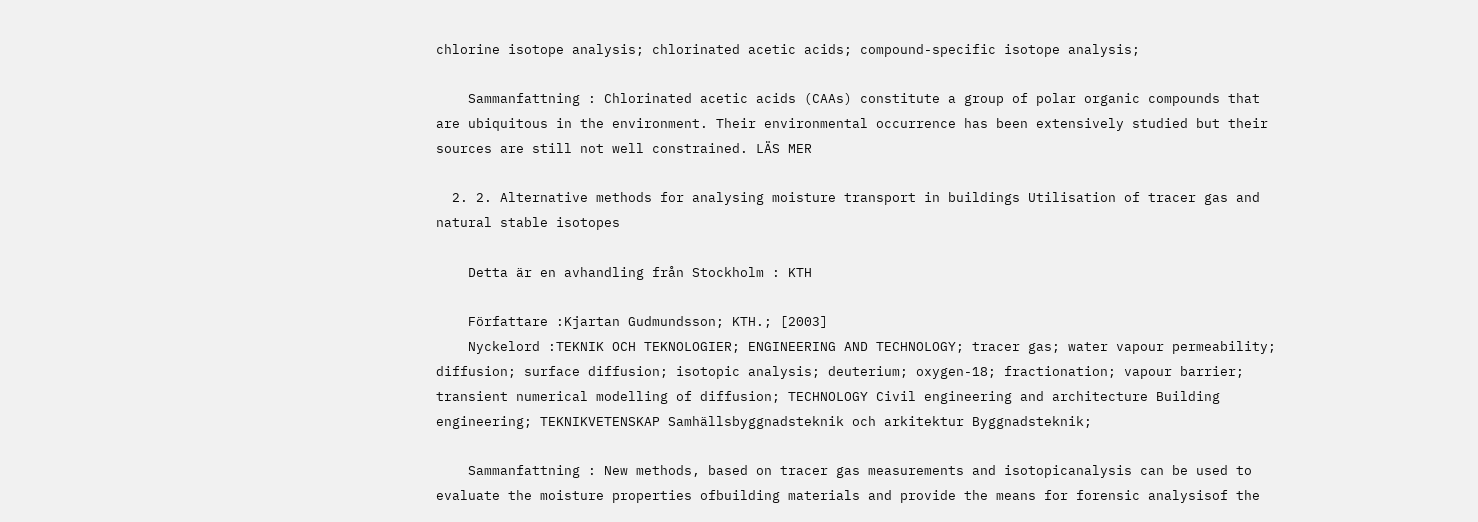chlorine isotope analysis; chlorinated acetic acids; compound-specific isotope analysis;

    Sammanfattning : Chlorinated acetic acids (CAAs) constitute a group of polar organic compounds that are ubiquitous in the environment. Their environmental occurrence has been extensively studied but their sources are still not well constrained. LÄS MER

  2. 2. Alternative methods for analysing moisture transport in buildings Utilisation of tracer gas and natural stable isotopes

    Detta är en avhandling från Stockholm : KTH

    Författare :Kjartan Gudmundsson; KTH.; [2003]
    Nyckelord :TEKNIK OCH TEKNOLOGIER; ENGINEERING AND TECHNOLOGY; tracer gas; water vapour permeability; diffusion; surface diffusion; isotopic analysis; deuterium; oxygen-18; fractionation; vapour barrier; transient numerical modelling of diffusion; TECHNOLOGY Civil engineering and architecture Building engineering; TEKNIKVETENSKAP Samhällsbyggnadsteknik och arkitektur Byggnadsteknik;

    Sammanfattning : New methods, based on tracer gas measurements and isotopicanalysis can be used to evaluate the moisture properties ofbuilding materials and provide the means for forensic analysisof the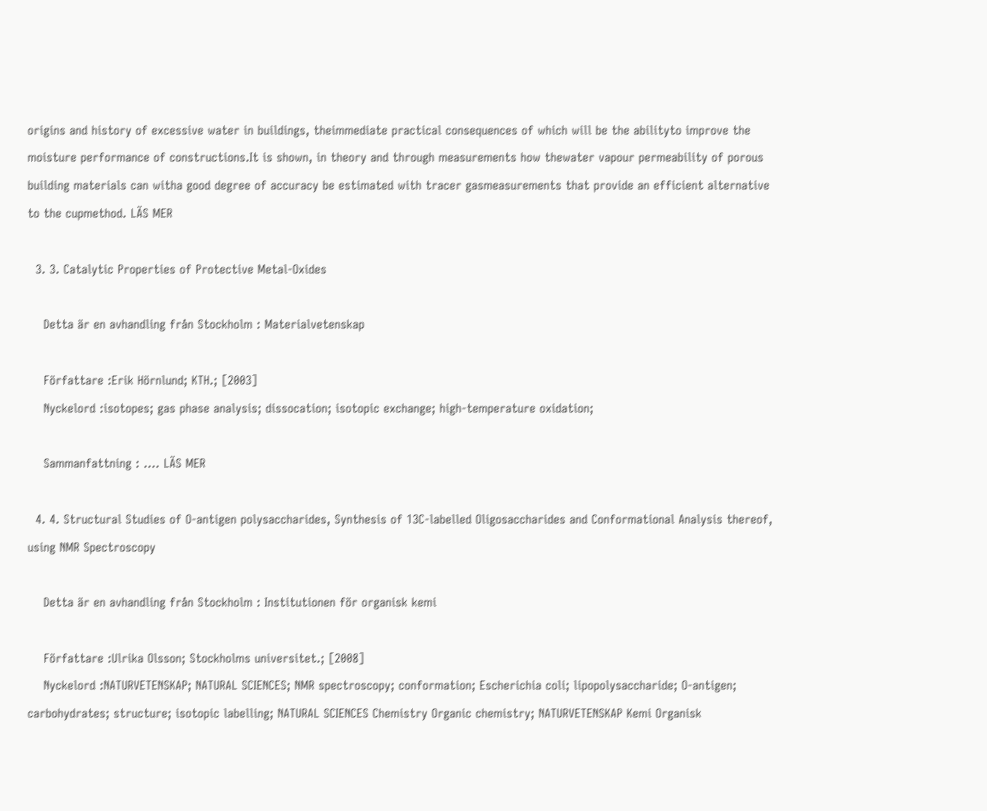origins and history of excessive water in buildings, theimmediate practical consequences of which will be the abilityto improve the moisture performance of constructions.It is shown, in theory and through measurements how thewater vapour permeability of porous building materials can witha good degree of accuracy be estimated with tracer gasmeasurements that provide an efficient alternative to the cupmethod. LÄS MER

  3. 3. Catalytic Properties of Protective Metal-Oxides

    Detta är en avhandling från Stockholm : Materialvetenskap

    Författare :Erik Hörnlund; KTH.; [2003]
    Nyckelord :isotopes; gas phase analysis; dissocation; isotopic exchange; high-temperature oxidation;

    Sammanfattning : .... LÄS MER

  4. 4. Structural Studies of O-antigen polysaccharides, Synthesis of 13C-labelled Oligosaccharides and Conformational Analysis thereof, using NMR Spectroscopy

    Detta är en avhandling från Stockholm : Institutionen för organisk kemi

    Författare :Ulrika Olsson; Stockholms universitet.; [2008]
    Nyckelord :NATURVETENSKAP; NATURAL SCIENCES; NMR spectroscopy; conformation; Escherichia coli; lipopolysaccharide; O-antigen; carbohydrates; structure; isotopic labelling; NATURAL SCIENCES Chemistry Organic chemistry; NATURVETENSKAP Kemi Organisk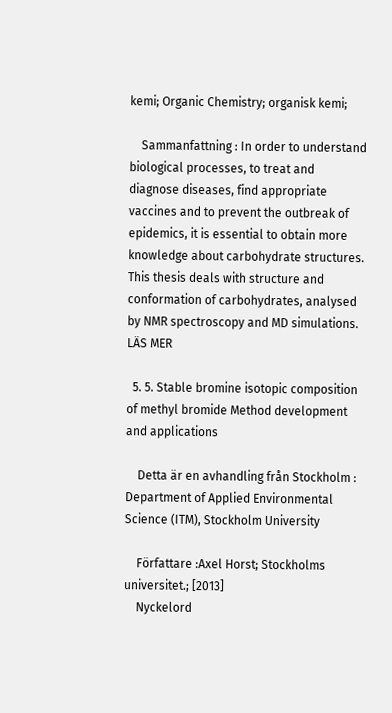kemi; Organic Chemistry; organisk kemi;

    Sammanfattning : In order to understand biological processes, to treat and diagnose diseases, find appropriate vaccines and to prevent the outbreak of epidemics, it is essential to obtain more knowledge about carbohydrate structures. This thesis deals with structure and conformation of carbohydrates, analysed by NMR spectroscopy and MD simulations. LÄS MER

  5. 5. Stable bromine isotopic composition of methyl bromide Method development and applications

    Detta är en avhandling från Stockholm : Department of Applied Environmental Science (ITM), Stockholm University

    Författare :Axel Horst; Stockholms universitet.; [2013]
    Nyckelord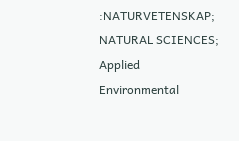:NATURVETENSKAP; NATURAL SCIENCES; Applied Environmental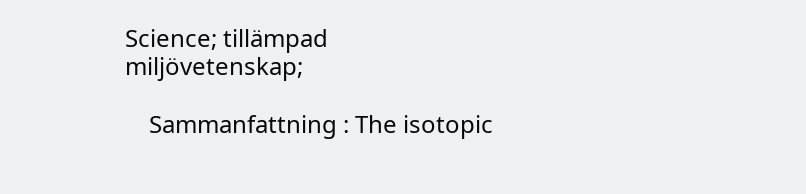Science; tillämpad miljövetenskap;

    Sammanfattning : The isotopic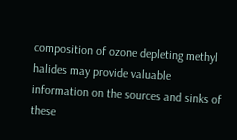composition of ozone depleting methyl halides may provide valuable information on the sources and sinks of these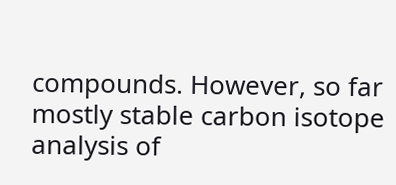compounds. However, so far mostly stable carbon isotope analysis of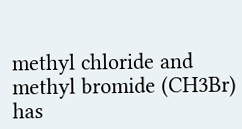methyl chloride and methyl bromide (CH3Br) has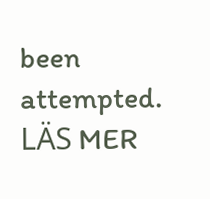been attempted. LÄS MER